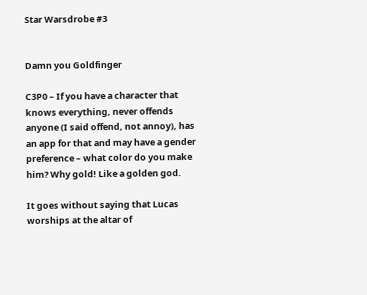Star Warsdrobe #3


Damn you Goldfinger

C3P0 – If you have a character that knows everything, never offends anyone (I said offend, not annoy), has an app for that and may have a gender preference – what color do you make him? Why gold! Like a golden god.

It goes without saying that Lucas worships at the altar of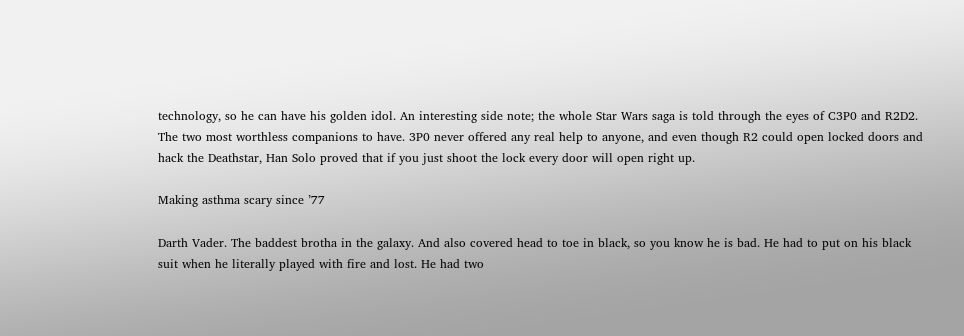technology, so he can have his golden idol. An interesting side note; the whole Star Wars saga is told through the eyes of C3P0 and R2D2. The two most worthless companions to have. 3P0 never offered any real help to anyone, and even though R2 could open locked doors and hack the Deathstar, Han Solo proved that if you just shoot the lock every door will open right up.

Making asthma scary since ’77

Darth Vader. The baddest brotha in the galaxy. And also covered head to toe in black, so you know he is bad. He had to put on his black suit when he literally played with fire and lost. He had two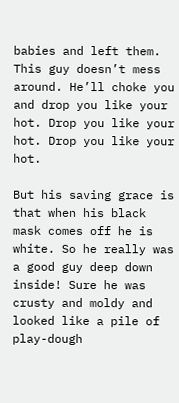babies and left them. This guy doesn’t mess around. He’ll choke you and drop you like your hot. Drop you like your hot. Drop you like your hot.

But his saving grace is that when his black mask comes off he is white. So he really was a good guy deep down inside! Sure he was crusty and moldy and looked like a pile of play-dough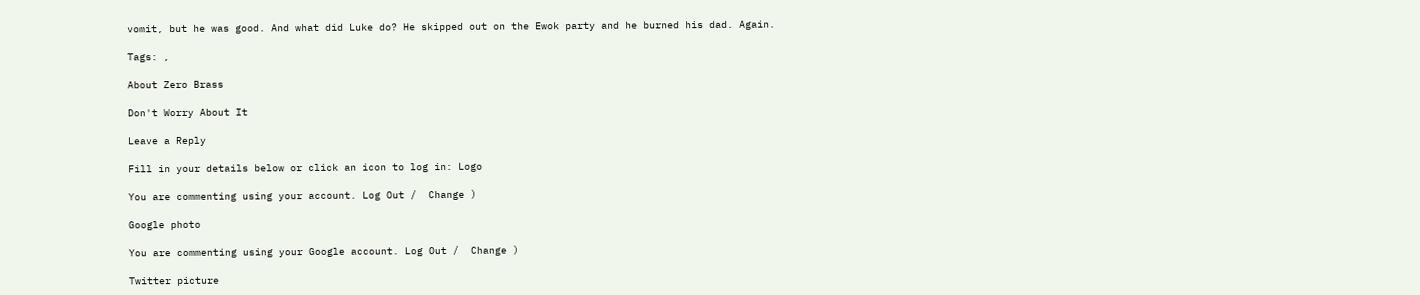vomit, but he was good. And what did Luke do? He skipped out on the Ewok party and he burned his dad. Again.

Tags: ,

About Zero Brass

Don't Worry About It

Leave a Reply

Fill in your details below or click an icon to log in: Logo

You are commenting using your account. Log Out /  Change )

Google photo

You are commenting using your Google account. Log Out /  Change )

Twitter picture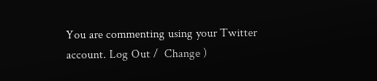You are commenting using your Twitter account. Log Out /  Change )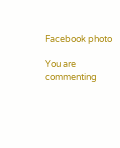Facebook photo

You are commenting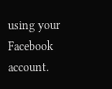using your Facebook account.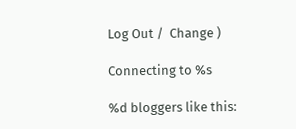Log Out /  Change )

Connecting to %s

%d bloggers like this: